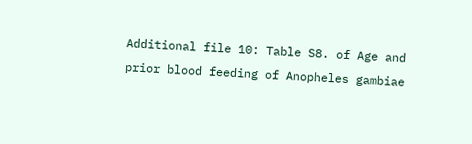Additional file 10: Table S8. of Age and prior blood feeding of Anopheles gambiae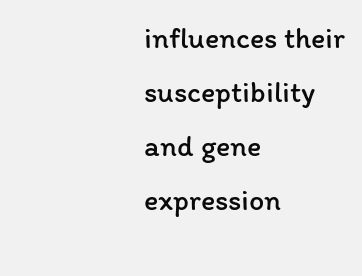influences their susceptibility and gene expression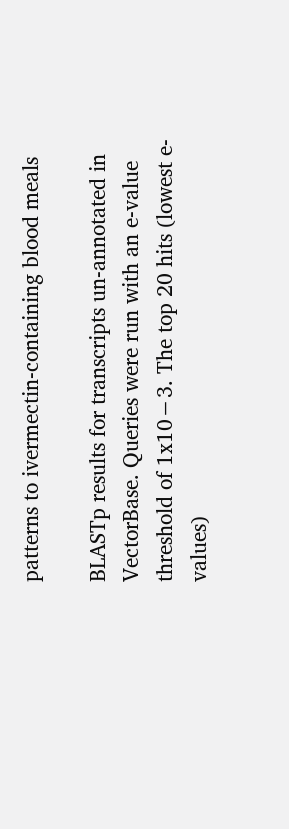patterns to ivermectin-containing blood meals

BLASTp results for transcripts un-annotated in VectorBase. Queries were run with an e-value threshold of 1x10−3. The top 20 hits (lowest e-values)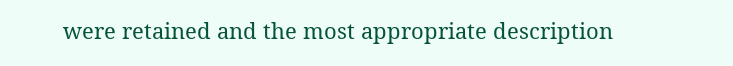were retained and the most appropriate description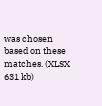was chosen based on these matches. (XLSX 631 kb)